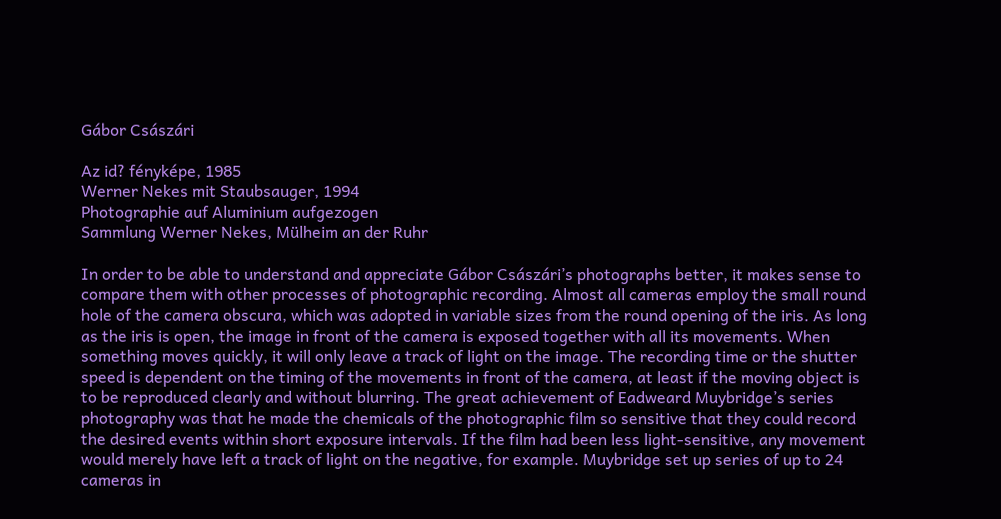Gábor Császári

Az id? fényképe, 1985
Werner Nekes mit Staubsauger, 1994
Photographie auf Aluminium aufgezogen
Sammlung Werner Nekes, Mülheim an der Ruhr

In order to be able to understand and appreciate Gábor Császári’s photographs better, it makes sense to compare them with other processes of photographic recording. Almost all cameras employ the small round hole of the camera obscura, which was adopted in variable sizes from the round opening of the iris. As long as the iris is open, the image in front of the camera is exposed together with all its movements. When something moves quickly, it will only leave a track of light on the image. The recording time or the shutter speed is dependent on the timing of the movements in front of the camera, at least if the moving object is to be reproduced clearly and without blurring. The great achievement of Eadweard Muybridge’s series photography was that he made the chemicals of the photographic film so sensitive that they could record the desired events within short exposure intervals. If the film had been less light-sensitive, any movement would merely have left a track of light on the negative, for example. Muybridge set up series of up to 24 cameras in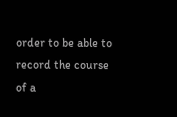order to be able to record the course of a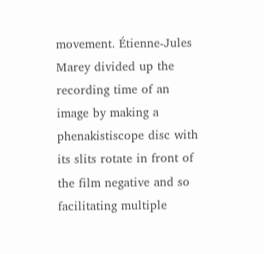movement. Étienne-Jules Marey divided up the recording time of an image by making a phenakistiscope disc with its slits rotate in front of the film negative and so facilitating multiple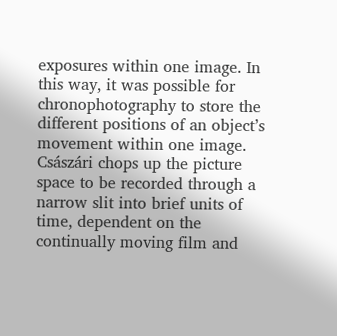exposures within one image. In this way, it was possible for chronophotography to store the different positions of an object’s movement within one image. Császári chops up the picture space to be recorded through a narrow slit into brief units of time, dependent on the continually moving film and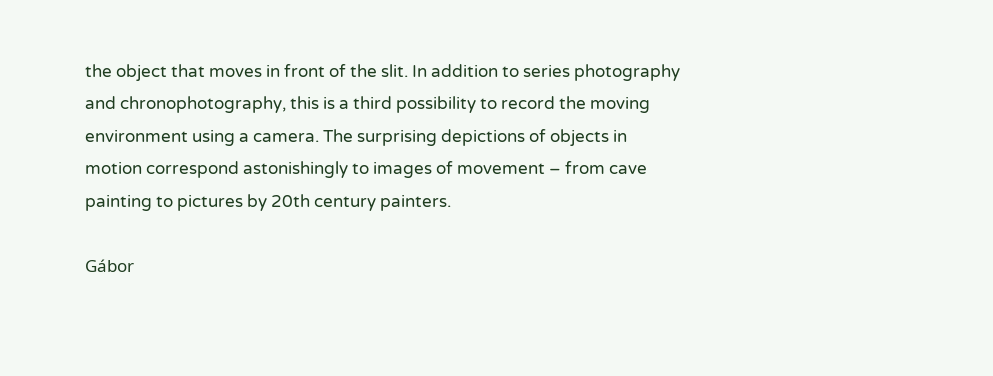the object that moves in front of the slit. In addition to series photography and chronophotography, this is a third possibility to record the moving environment using a camera. The surprising depictions of objects in motion correspond astonishingly to images of movement – from cave painting to pictures by 20th century painters.

Gábor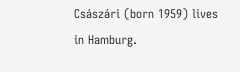Császári (born 1959) lives in Hamburg.